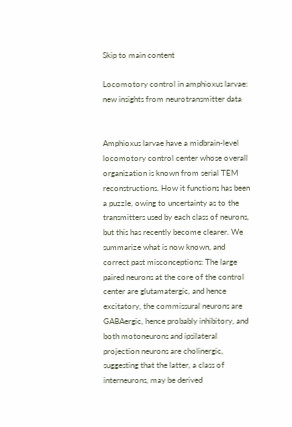Skip to main content

Locomotory control in amphioxus larvae: new insights from neurotransmitter data


Amphioxus larvae have a midbrain-level locomotory control center whose overall organization is known from serial TEM reconstructions. How it functions has been a puzzle, owing to uncertainty as to the transmitters used by each class of neurons, but this has recently become clearer. We summarize what is now known, and correct past misconceptions: The large paired neurons at the core of the control center are glutamatergic, and hence excitatory, the commissural neurons are GABAergic, hence probably inhibitory, and both motoneurons and ipsilateral projection neurons are cholinergic, suggesting that the latter, a class of interneurons, may be derived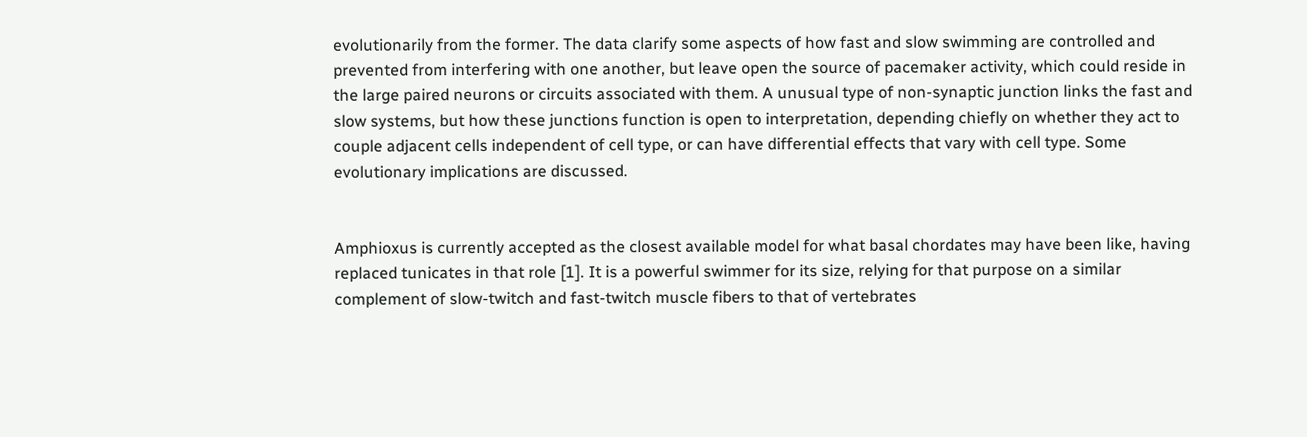evolutionarily from the former. The data clarify some aspects of how fast and slow swimming are controlled and prevented from interfering with one another, but leave open the source of pacemaker activity, which could reside in the large paired neurons or circuits associated with them. A unusual type of non-synaptic junction links the fast and slow systems, but how these junctions function is open to interpretation, depending chiefly on whether they act to couple adjacent cells independent of cell type, or can have differential effects that vary with cell type. Some evolutionary implications are discussed.


Amphioxus is currently accepted as the closest available model for what basal chordates may have been like, having replaced tunicates in that role [1]. It is a powerful swimmer for its size, relying for that purpose on a similar complement of slow-twitch and fast-twitch muscle fibers to that of vertebrates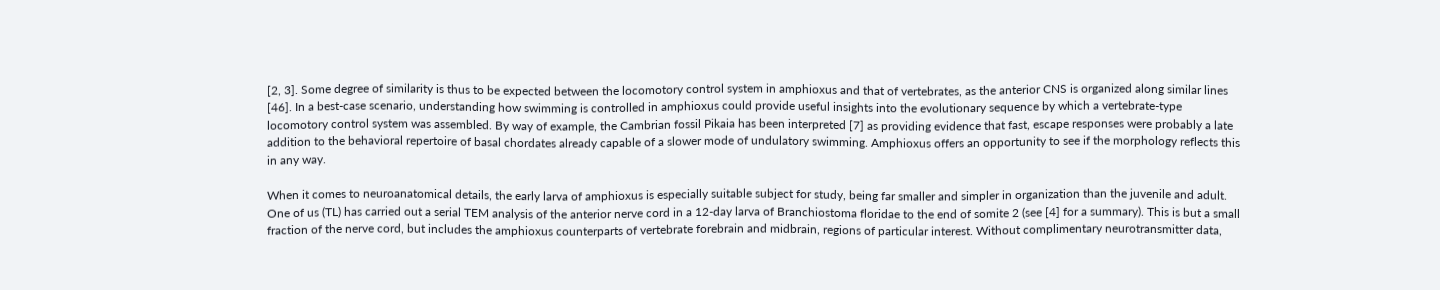[2, 3]. Some degree of similarity is thus to be expected between the locomotory control system in amphioxus and that of vertebrates, as the anterior CNS is organized along similar lines [46]. In a best-case scenario, understanding how swimming is controlled in amphioxus could provide useful insights into the evolutionary sequence by which a vertebrate-type locomotory control system was assembled. By way of example, the Cambrian fossil Pikaia has been interpreted [7] as providing evidence that fast, escape responses were probably a late addition to the behavioral repertoire of basal chordates already capable of a slower mode of undulatory swimming. Amphioxus offers an opportunity to see if the morphology reflects this in any way.

When it comes to neuroanatomical details, the early larva of amphioxus is especially suitable subject for study, being far smaller and simpler in organization than the juvenile and adult. One of us (TL) has carried out a serial TEM analysis of the anterior nerve cord in a 12-day larva of Branchiostoma floridae to the end of somite 2 (see [4] for a summary). This is but a small fraction of the nerve cord, but includes the amphioxus counterparts of vertebrate forebrain and midbrain, regions of particular interest. Without complimentary neurotransmitter data,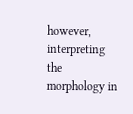however, interpreting the morphology in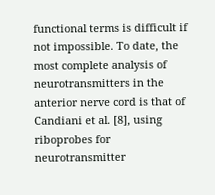functional terms is difficult if not impossible. To date, the most complete analysis of neurotransmitters in the anterior nerve cord is that of Candiani et al. [8], using riboprobes for neurotransmitter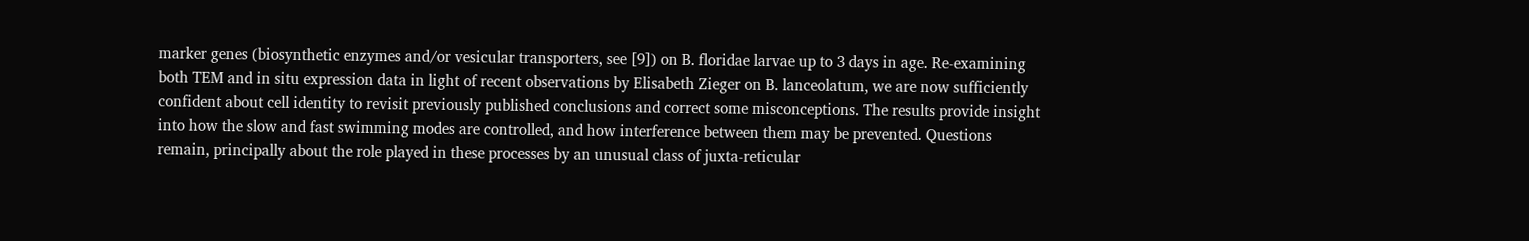marker genes (biosynthetic enzymes and/or vesicular transporters, see [9]) on B. floridae larvae up to 3 days in age. Re-examining both TEM and in situ expression data in light of recent observations by Elisabeth Zieger on B. lanceolatum, we are now sufficiently confident about cell identity to revisit previously published conclusions and correct some misconceptions. The results provide insight into how the slow and fast swimming modes are controlled, and how interference between them may be prevented. Questions remain, principally about the role played in these processes by an unusual class of juxta-reticular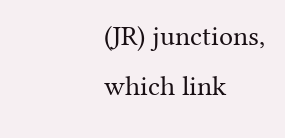(JR) junctions, which link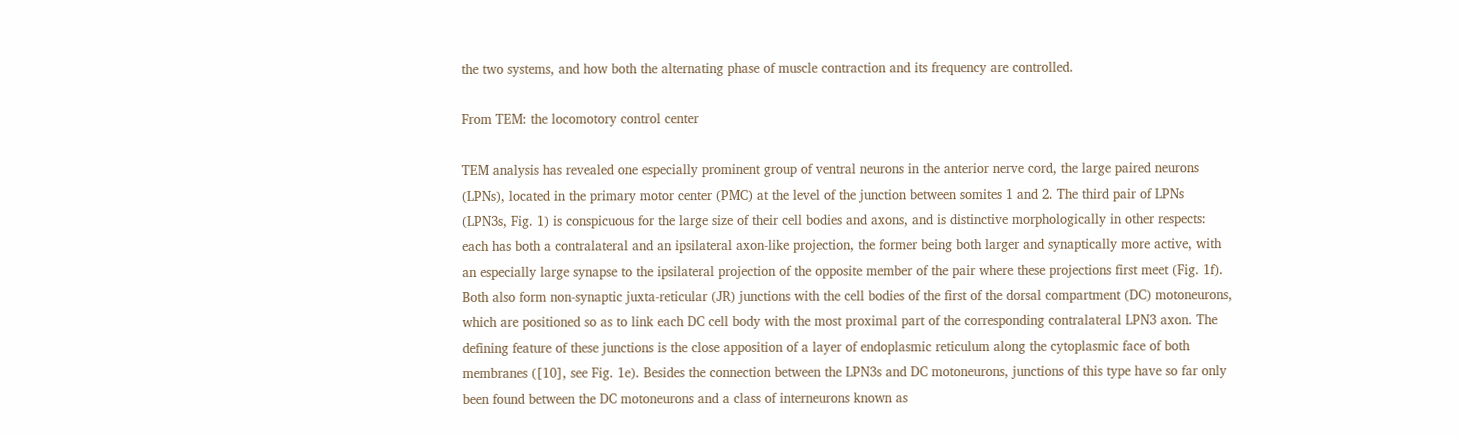the two systems, and how both the alternating phase of muscle contraction and its frequency are controlled.

From TEM: the locomotory control center

TEM analysis has revealed one especially prominent group of ventral neurons in the anterior nerve cord, the large paired neurons (LPNs), located in the primary motor center (PMC) at the level of the junction between somites 1 and 2. The third pair of LPNs (LPN3s, Fig. 1) is conspicuous for the large size of their cell bodies and axons, and is distinctive morphologically in other respects: each has both a contralateral and an ipsilateral axon-like projection, the former being both larger and synaptically more active, with an especially large synapse to the ipsilateral projection of the opposite member of the pair where these projections first meet (Fig. 1f). Both also form non-synaptic juxta-reticular (JR) junctions with the cell bodies of the first of the dorsal compartment (DC) motoneurons, which are positioned so as to link each DC cell body with the most proximal part of the corresponding contralateral LPN3 axon. The defining feature of these junctions is the close apposition of a layer of endoplasmic reticulum along the cytoplasmic face of both membranes ([10], see Fig. 1e). Besides the connection between the LPN3s and DC motoneurons, junctions of this type have so far only been found between the DC motoneurons and a class of interneurons known as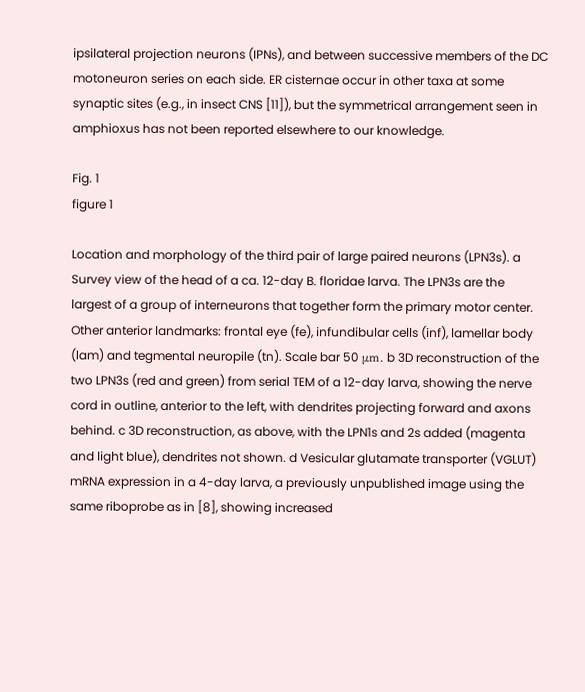ipsilateral projection neurons (IPNs), and between successive members of the DC motoneuron series on each side. ER cisternae occur in other taxa at some synaptic sites (e.g., in insect CNS [11]), but the symmetrical arrangement seen in amphioxus has not been reported elsewhere to our knowledge.

Fig. 1
figure 1

Location and morphology of the third pair of large paired neurons (LPN3s). a Survey view of the head of a ca. 12-day B. floridae larva. The LPN3s are the largest of a group of interneurons that together form the primary motor center. Other anterior landmarks: frontal eye (fe), infundibular cells (inf), lamellar body (lam) and tegmental neuropile (tn). Scale bar 50 μm. b 3D reconstruction of the two LPN3s (red and green) from serial TEM of a 12-day larva, showing the nerve cord in outline, anterior to the left, with dendrites projecting forward and axons behind. c 3D reconstruction, as above, with the LPN1s and 2s added (magenta and light blue), dendrites not shown. d Vesicular glutamate transporter (VGLUT) mRNA expression in a 4-day larva, a previously unpublished image using the same riboprobe as in [8], showing increased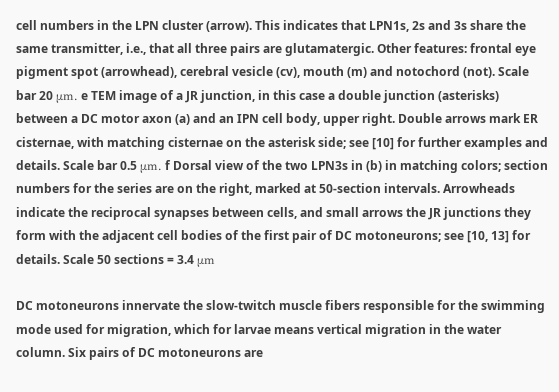cell numbers in the LPN cluster (arrow). This indicates that LPN1s, 2s and 3s share the same transmitter, i.e., that all three pairs are glutamatergic. Other features: frontal eye pigment spot (arrowhead), cerebral vesicle (cv), mouth (m) and notochord (not). Scale bar 20 μm. e TEM image of a JR junction, in this case a double junction (asterisks) between a DC motor axon (a) and an IPN cell body, upper right. Double arrows mark ER cisternae, with matching cisternae on the asterisk side; see [10] for further examples and details. Scale bar 0.5 μm. f Dorsal view of the two LPN3s in (b) in matching colors; section numbers for the series are on the right, marked at 50-section intervals. Arrowheads indicate the reciprocal synapses between cells, and small arrows the JR junctions they form with the adjacent cell bodies of the first pair of DC motoneurons; see [10, 13] for details. Scale 50 sections = 3.4 μm

DC motoneurons innervate the slow-twitch muscle fibers responsible for the swimming mode used for migration, which for larvae means vertical migration in the water column. Six pairs of DC motoneurons are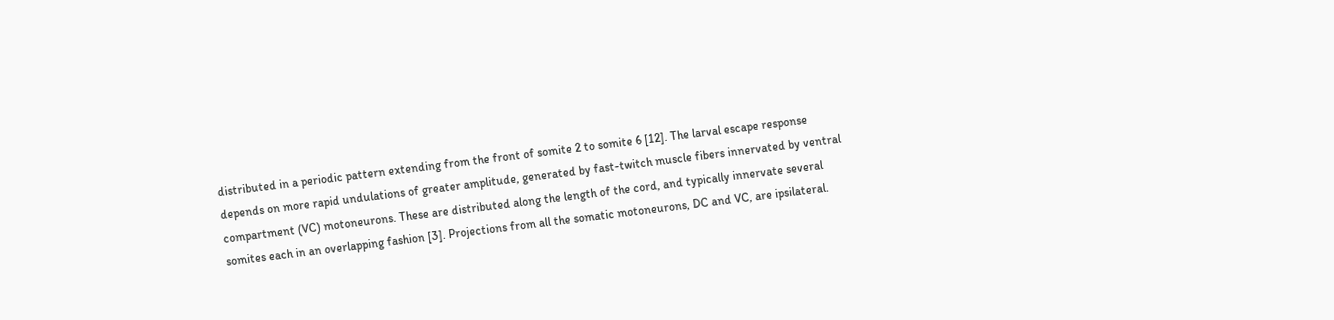distributed in a periodic pattern extending from the front of somite 2 to somite 6 [12]. The larval escape response depends on more rapid undulations of greater amplitude, generated by fast-twitch muscle fibers innervated by ventral compartment (VC) motoneurons. These are distributed along the length of the cord, and typically innervate several somites each in an overlapping fashion [3]. Projections from all the somatic motoneurons, DC and VC, are ipsilateral.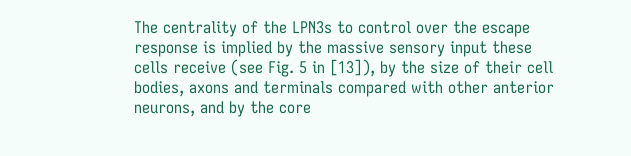The centrality of the LPN3s to control over the escape response is implied by the massive sensory input these cells receive (see Fig. 5 in [13]), by the size of their cell bodies, axons and terminals compared with other anterior neurons, and by the core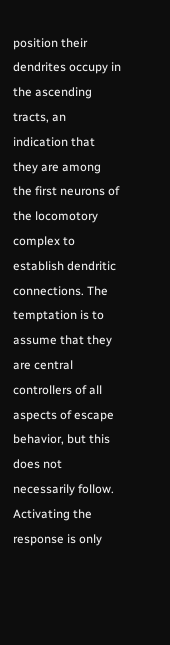position their dendrites occupy in the ascending tracts, an indication that they are among the first neurons of the locomotory complex to establish dendritic connections. The temptation is to assume that they are central controllers of all aspects of escape behavior, but this does not necessarily follow. Activating the response is only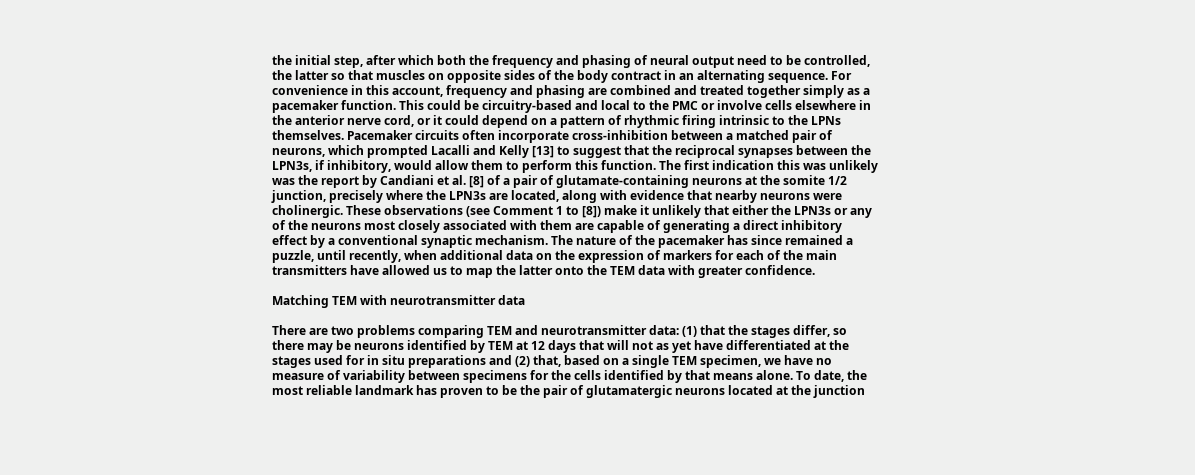the initial step, after which both the frequency and phasing of neural output need to be controlled, the latter so that muscles on opposite sides of the body contract in an alternating sequence. For convenience in this account, frequency and phasing are combined and treated together simply as a pacemaker function. This could be circuitry-based and local to the PMC or involve cells elsewhere in the anterior nerve cord, or it could depend on a pattern of rhythmic firing intrinsic to the LPNs themselves. Pacemaker circuits often incorporate cross-inhibition between a matched pair of neurons, which prompted Lacalli and Kelly [13] to suggest that the reciprocal synapses between the LPN3s, if inhibitory, would allow them to perform this function. The first indication this was unlikely was the report by Candiani et al. [8] of a pair of glutamate-containing neurons at the somite 1/2 junction, precisely where the LPN3s are located, along with evidence that nearby neurons were cholinergic. These observations (see Comment 1 to [8]) make it unlikely that either the LPN3s or any of the neurons most closely associated with them are capable of generating a direct inhibitory effect by a conventional synaptic mechanism. The nature of the pacemaker has since remained a puzzle, until recently, when additional data on the expression of markers for each of the main transmitters have allowed us to map the latter onto the TEM data with greater confidence.

Matching TEM with neurotransmitter data

There are two problems comparing TEM and neurotransmitter data: (1) that the stages differ, so there may be neurons identified by TEM at 12 days that will not as yet have differentiated at the stages used for in situ preparations and (2) that, based on a single TEM specimen, we have no measure of variability between specimens for the cells identified by that means alone. To date, the most reliable landmark has proven to be the pair of glutamatergic neurons located at the junction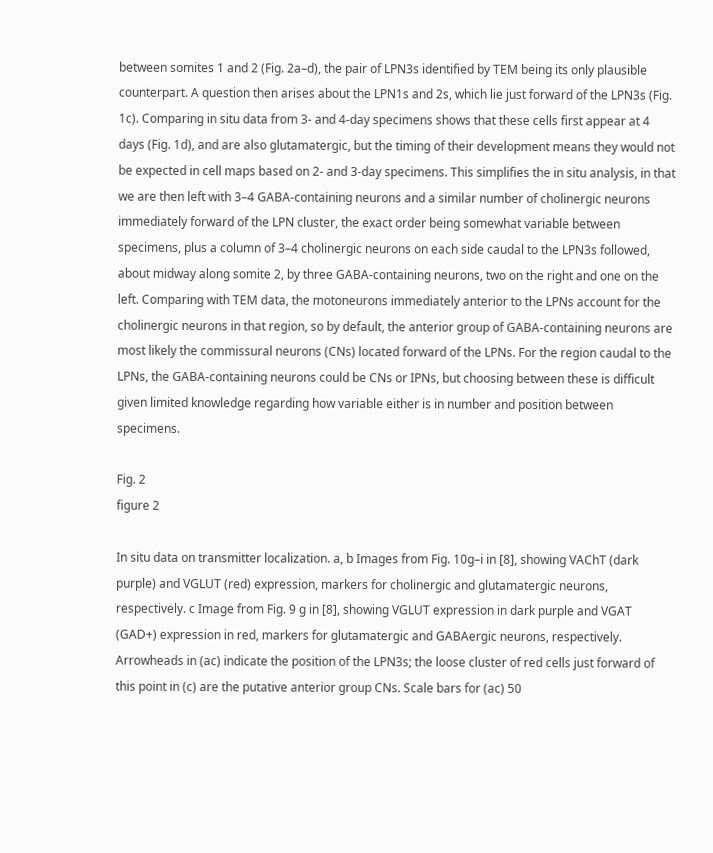between somites 1 and 2 (Fig. 2a–d), the pair of LPN3s identified by TEM being its only plausible counterpart. A question then arises about the LPN1s and 2s, which lie just forward of the LPN3s (Fig. 1c). Comparing in situ data from 3- and 4-day specimens shows that these cells first appear at 4 days (Fig. 1d), and are also glutamatergic, but the timing of their development means they would not be expected in cell maps based on 2- and 3-day specimens. This simplifies the in situ analysis, in that we are then left with 3–4 GABA-containing neurons and a similar number of cholinergic neurons immediately forward of the LPN cluster, the exact order being somewhat variable between specimens, plus a column of 3–4 cholinergic neurons on each side caudal to the LPN3s followed, about midway along somite 2, by three GABA-containing neurons, two on the right and one on the left. Comparing with TEM data, the motoneurons immediately anterior to the LPNs account for the cholinergic neurons in that region, so by default, the anterior group of GABA-containing neurons are most likely the commissural neurons (CNs) located forward of the LPNs. For the region caudal to the LPNs, the GABA-containing neurons could be CNs or IPNs, but choosing between these is difficult given limited knowledge regarding how variable either is in number and position between specimens.

Fig. 2
figure 2

In situ data on transmitter localization. a, b Images from Fig. 10g–i in [8], showing VAChT (dark purple) and VGLUT (red) expression, markers for cholinergic and glutamatergic neurons, respectively. c Image from Fig. 9 g in [8], showing VGLUT expression in dark purple and VGAT (GAD+) expression in red, markers for glutamatergic and GABAergic neurons, respectively. Arrowheads in (ac) indicate the position of the LPN3s; the loose cluster of red cells just forward of this point in (c) are the putative anterior group CNs. Scale bars for (ac) 50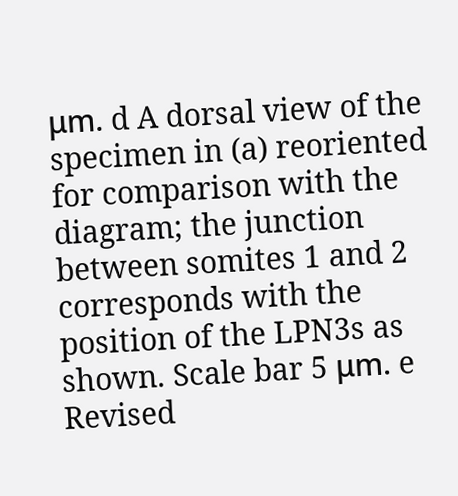μm. d A dorsal view of the specimen in (a) reoriented for comparison with the diagram; the junction between somites 1 and 2 corresponds with the position of the LPN3s as shown. Scale bar 5 μm. e Revised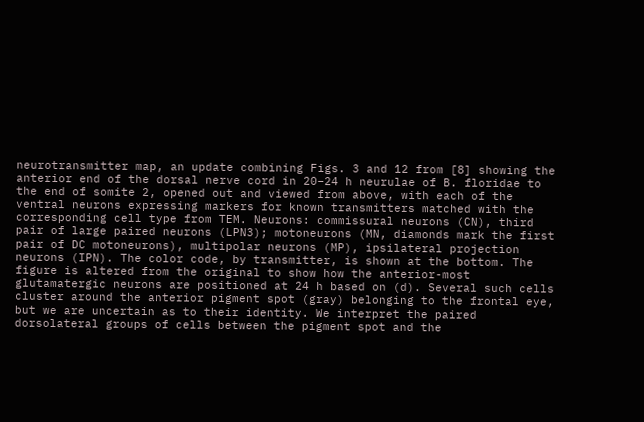neurotransmitter map, an update combining Figs. 3 and 12 from [8] showing the anterior end of the dorsal nerve cord in 20–24 h neurulae of B. floridae to the end of somite 2, opened out and viewed from above, with each of the ventral neurons expressing markers for known transmitters matched with the corresponding cell type from TEM. Neurons: commissural neurons (CN), third pair of large paired neurons (LPN3); motoneurons (MN, diamonds mark the first pair of DC motoneurons), multipolar neurons (MP), ipsilateral projection neurons (IPN). The color code, by transmitter, is shown at the bottom. The figure is altered from the original to show how the anterior-most glutamatergic neurons are positioned at 24 h based on (d). Several such cells cluster around the anterior pigment spot (gray) belonging to the frontal eye, but we are uncertain as to their identity. We interpret the paired dorsolateral groups of cells between the pigment spot and the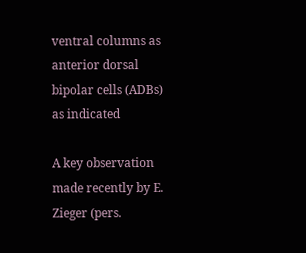ventral columns as anterior dorsal bipolar cells (ADBs) as indicated

A key observation made recently by E. Zieger (pers.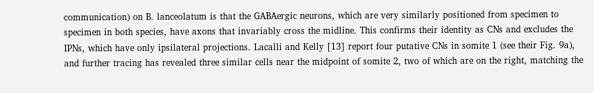communication) on B. lanceolatum is that the GABAergic neurons, which are very similarly positioned from specimen to specimen in both species, have axons that invariably cross the midline. This confirms their identity as CNs and excludes the IPNs, which have only ipsilateral projections. Lacalli and Kelly [13] report four putative CNs in somite 1 (see their Fig. 9a), and further tracing has revealed three similar cells near the midpoint of somite 2, two of which are on the right, matching the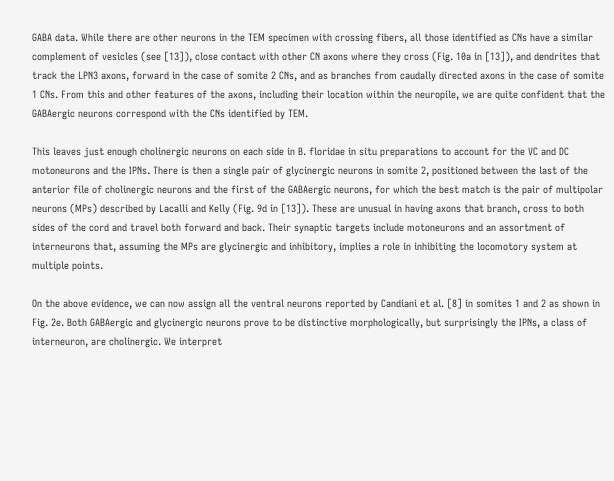GABA data. While there are other neurons in the TEM specimen with crossing fibers, all those identified as CNs have a similar complement of vesicles (see [13]), close contact with other CN axons where they cross (Fig. 10a in [13]), and dendrites that track the LPN3 axons, forward in the case of somite 2 CNs, and as branches from caudally directed axons in the case of somite 1 CNs. From this and other features of the axons, including their location within the neuropile, we are quite confident that the GABAergic neurons correspond with the CNs identified by TEM.

This leaves just enough cholinergic neurons on each side in B. floridae in situ preparations to account for the VC and DC motoneurons and the IPNs. There is then a single pair of glycinergic neurons in somite 2, positioned between the last of the anterior file of cholinergic neurons and the first of the GABAergic neurons, for which the best match is the pair of multipolar neurons (MPs) described by Lacalli and Kelly (Fig. 9d in [13]). These are unusual in having axons that branch, cross to both sides of the cord and travel both forward and back. Their synaptic targets include motoneurons and an assortment of interneurons that, assuming the MPs are glycinergic and inhibitory, implies a role in inhibiting the locomotory system at multiple points.

On the above evidence, we can now assign all the ventral neurons reported by Candiani et al. [8] in somites 1 and 2 as shown in Fig. 2e. Both GABAergic and glycinergic neurons prove to be distinctive morphologically, but surprisingly the IPNs, a class of interneuron, are cholinergic. We interpret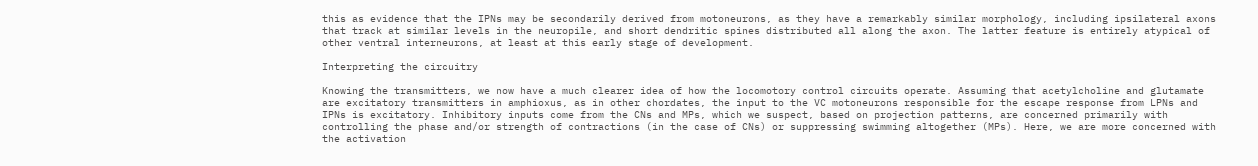this as evidence that the IPNs may be secondarily derived from motoneurons, as they have a remarkably similar morphology, including ipsilateral axons that track at similar levels in the neuropile, and short dendritic spines distributed all along the axon. The latter feature is entirely atypical of other ventral interneurons, at least at this early stage of development.

Interpreting the circuitry

Knowing the transmitters, we now have a much clearer idea of how the locomotory control circuits operate. Assuming that acetylcholine and glutamate are excitatory transmitters in amphioxus, as in other chordates, the input to the VC motoneurons responsible for the escape response from LPNs and IPNs is excitatory. Inhibitory inputs come from the CNs and MPs, which we suspect, based on projection patterns, are concerned primarily with controlling the phase and/or strength of contractions (in the case of CNs) or suppressing swimming altogether (MPs). Here, we are more concerned with the activation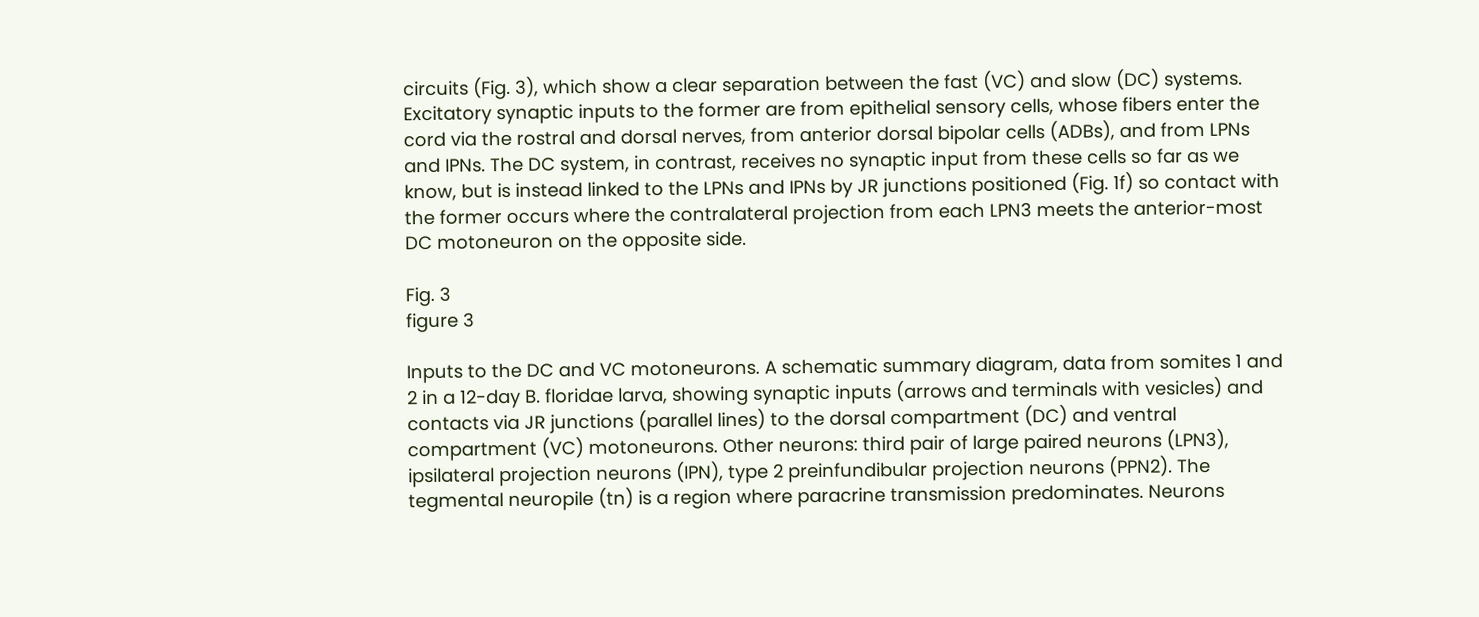circuits (Fig. 3), which show a clear separation between the fast (VC) and slow (DC) systems. Excitatory synaptic inputs to the former are from epithelial sensory cells, whose fibers enter the cord via the rostral and dorsal nerves, from anterior dorsal bipolar cells (ADBs), and from LPNs and IPNs. The DC system, in contrast, receives no synaptic input from these cells so far as we know, but is instead linked to the LPNs and IPNs by JR junctions positioned (Fig. 1f) so contact with the former occurs where the contralateral projection from each LPN3 meets the anterior-most DC motoneuron on the opposite side.

Fig. 3
figure 3

Inputs to the DC and VC motoneurons. A schematic summary diagram, data from somites 1 and 2 in a 12-day B. floridae larva, showing synaptic inputs (arrows and terminals with vesicles) and contacts via JR junctions (parallel lines) to the dorsal compartment (DC) and ventral compartment (VC) motoneurons. Other neurons: third pair of large paired neurons (LPN3), ipsilateral projection neurons (IPN), type 2 preinfundibular projection neurons (PPN2). The tegmental neuropile (tn) is a region where paracrine transmission predominates. Neurons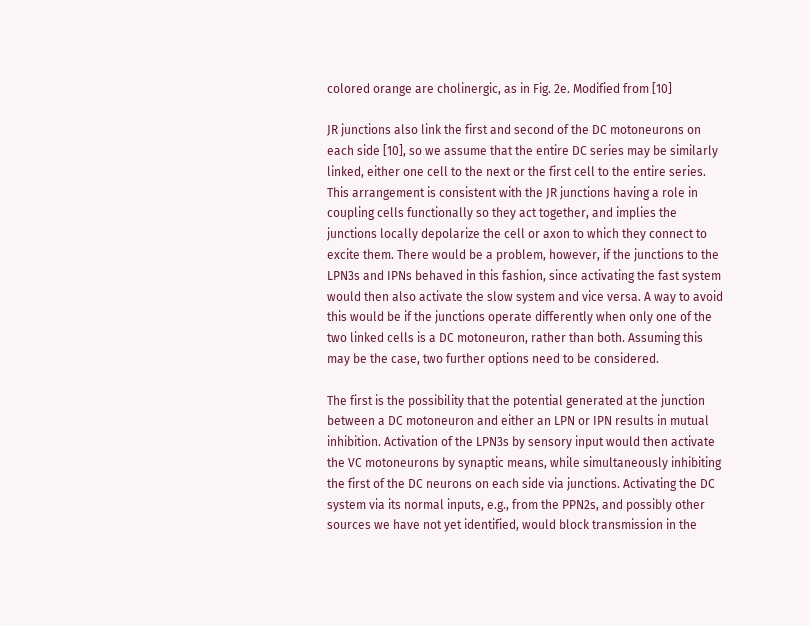colored orange are cholinergic, as in Fig. 2e. Modified from [10]

JR junctions also link the first and second of the DC motoneurons on each side [10], so we assume that the entire DC series may be similarly linked, either one cell to the next or the first cell to the entire series. This arrangement is consistent with the JR junctions having a role in coupling cells functionally so they act together, and implies the junctions locally depolarize the cell or axon to which they connect to excite them. There would be a problem, however, if the junctions to the LPN3s and IPNs behaved in this fashion, since activating the fast system would then also activate the slow system and vice versa. A way to avoid this would be if the junctions operate differently when only one of the two linked cells is a DC motoneuron, rather than both. Assuming this may be the case, two further options need to be considered.

The first is the possibility that the potential generated at the junction between a DC motoneuron and either an LPN or IPN results in mutual inhibition. Activation of the LPN3s by sensory input would then activate the VC motoneurons by synaptic means, while simultaneously inhibiting the first of the DC neurons on each side via junctions. Activating the DC system via its normal inputs, e.g., from the PPN2s, and possibly other sources we have not yet identified, would block transmission in the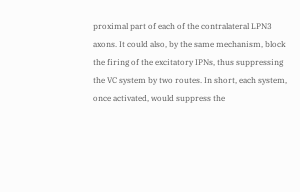proximal part of each of the contralateral LPN3 axons. It could also, by the same mechanism, block the firing of the excitatory IPNs, thus suppressing the VC system by two routes. In short, each system, once activated, would suppress the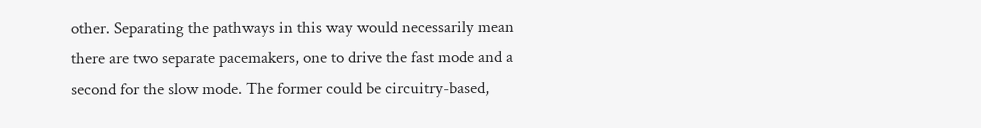other. Separating the pathways in this way would necessarily mean there are two separate pacemakers, one to drive the fast mode and a second for the slow mode. The former could be circuitry-based,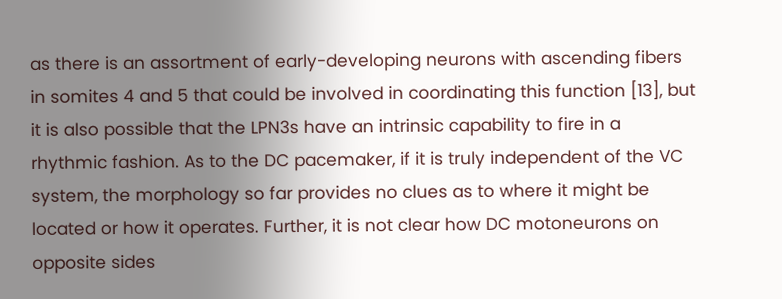as there is an assortment of early-developing neurons with ascending fibers in somites 4 and 5 that could be involved in coordinating this function [13], but it is also possible that the LPN3s have an intrinsic capability to fire in a rhythmic fashion. As to the DC pacemaker, if it is truly independent of the VC system, the morphology so far provides no clues as to where it might be located or how it operates. Further, it is not clear how DC motoneurons on opposite sides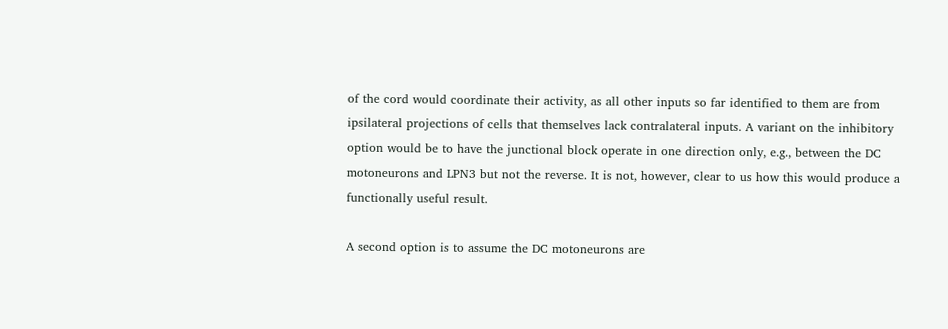of the cord would coordinate their activity, as all other inputs so far identified to them are from ipsilateral projections of cells that themselves lack contralateral inputs. A variant on the inhibitory option would be to have the junctional block operate in one direction only, e.g., between the DC motoneurons and LPN3 but not the reverse. It is not, however, clear to us how this would produce a functionally useful result.

A second option is to assume the DC motoneurons are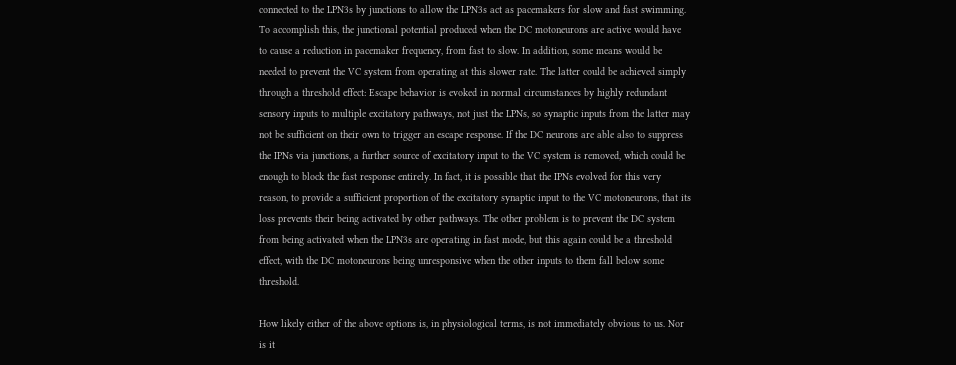connected to the LPN3s by junctions to allow the LPN3s act as pacemakers for slow and fast swimming. To accomplish this, the junctional potential produced when the DC motoneurons are active would have to cause a reduction in pacemaker frequency, from fast to slow. In addition, some means would be needed to prevent the VC system from operating at this slower rate. The latter could be achieved simply through a threshold effect: Escape behavior is evoked in normal circumstances by highly redundant sensory inputs to multiple excitatory pathways, not just the LPNs, so synaptic inputs from the latter may not be sufficient on their own to trigger an escape response. If the DC neurons are able also to suppress the IPNs via junctions, a further source of excitatory input to the VC system is removed, which could be enough to block the fast response entirely. In fact, it is possible that the IPNs evolved for this very reason, to provide a sufficient proportion of the excitatory synaptic input to the VC motoneurons, that its loss prevents their being activated by other pathways. The other problem is to prevent the DC system from being activated when the LPN3s are operating in fast mode, but this again could be a threshold effect, with the DC motoneurons being unresponsive when the other inputs to them fall below some threshold.

How likely either of the above options is, in physiological terms, is not immediately obvious to us. Nor is it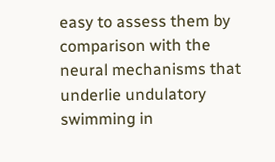easy to assess them by comparison with the neural mechanisms that underlie undulatory swimming in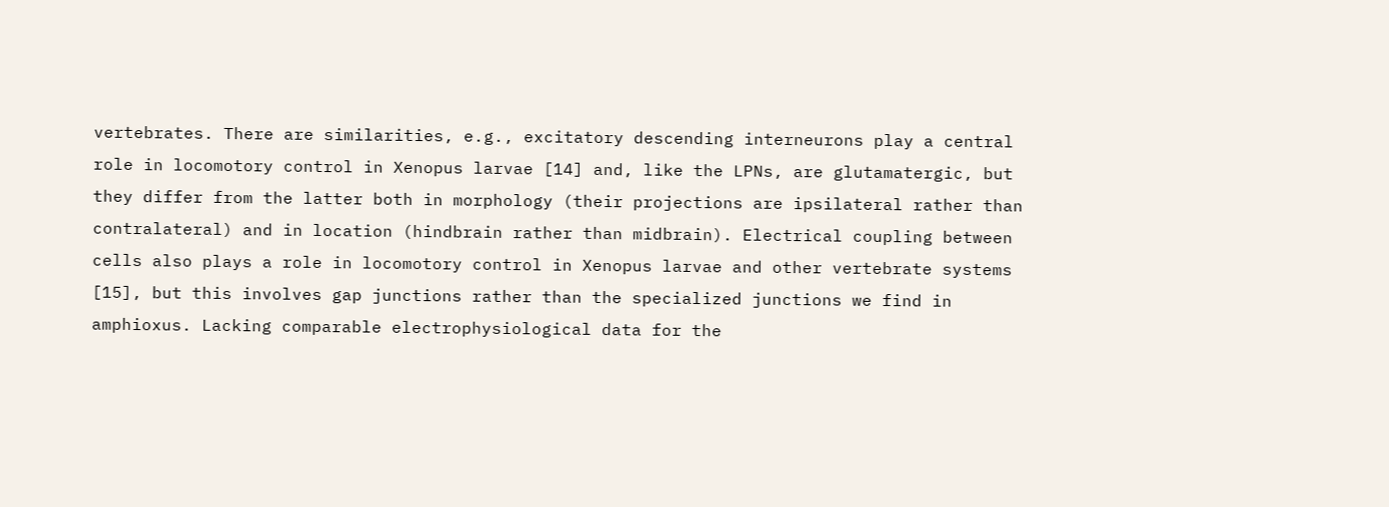vertebrates. There are similarities, e.g., excitatory descending interneurons play a central role in locomotory control in Xenopus larvae [14] and, like the LPNs, are glutamatergic, but they differ from the latter both in morphology (their projections are ipsilateral rather than contralateral) and in location (hindbrain rather than midbrain). Electrical coupling between cells also plays a role in locomotory control in Xenopus larvae and other vertebrate systems [15], but this involves gap junctions rather than the specialized junctions we find in amphioxus. Lacking comparable electrophysiological data for the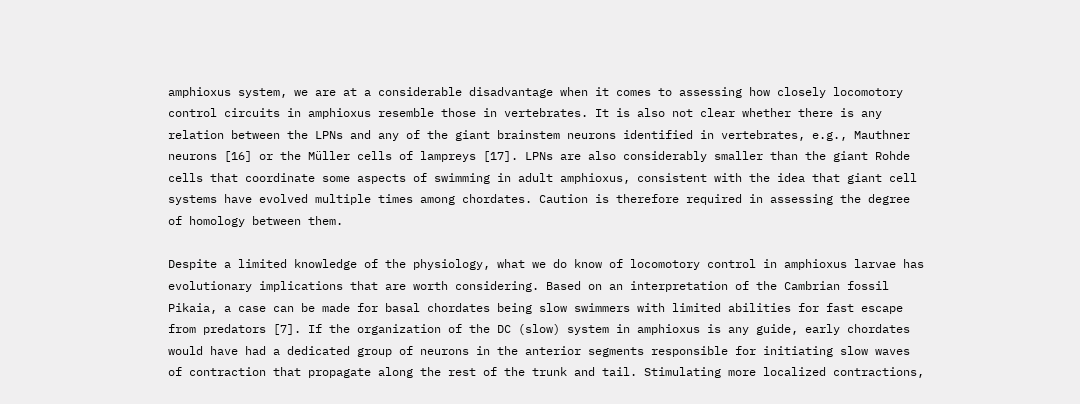amphioxus system, we are at a considerable disadvantage when it comes to assessing how closely locomotory control circuits in amphioxus resemble those in vertebrates. It is also not clear whether there is any relation between the LPNs and any of the giant brainstem neurons identified in vertebrates, e.g., Mauthner neurons [16] or the Müller cells of lampreys [17]. LPNs are also considerably smaller than the giant Rohde cells that coordinate some aspects of swimming in adult amphioxus, consistent with the idea that giant cell systems have evolved multiple times among chordates. Caution is therefore required in assessing the degree of homology between them.

Despite a limited knowledge of the physiology, what we do know of locomotory control in amphioxus larvae has evolutionary implications that are worth considering. Based on an interpretation of the Cambrian fossil Pikaia, a case can be made for basal chordates being slow swimmers with limited abilities for fast escape from predators [7]. If the organization of the DC (slow) system in amphioxus is any guide, early chordates would have had a dedicated group of neurons in the anterior segments responsible for initiating slow waves of contraction that propagate along the rest of the trunk and tail. Stimulating more localized contractions,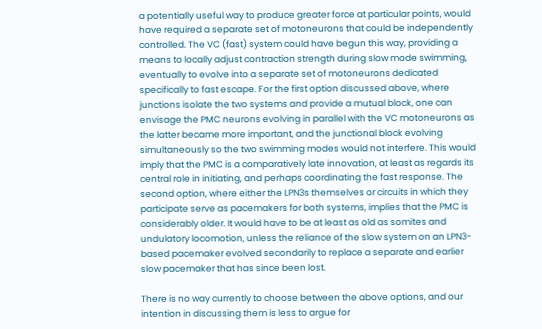a potentially useful way to produce greater force at particular points, would have required a separate set of motoneurons that could be independently controlled. The VC (fast) system could have begun this way, providing a means to locally adjust contraction strength during slow mode swimming, eventually to evolve into a separate set of motoneurons dedicated specifically to fast escape. For the first option discussed above, where junctions isolate the two systems and provide a mutual block, one can envisage the PMC neurons evolving in parallel with the VC motoneurons as the latter became more important, and the junctional block evolving simultaneously so the two swimming modes would not interfere. This would imply that the PMC is a comparatively late innovation, at least as regards its central role in initiating, and perhaps coordinating the fast response. The second option, where either the LPN3s themselves or circuits in which they participate serve as pacemakers for both systems, implies that the PMC is considerably older. It would have to be at least as old as somites and undulatory locomotion, unless the reliance of the slow system on an LPN3-based pacemaker evolved secondarily to replace a separate and earlier slow pacemaker that has since been lost.

There is no way currently to choose between the above options, and our intention in discussing them is less to argue for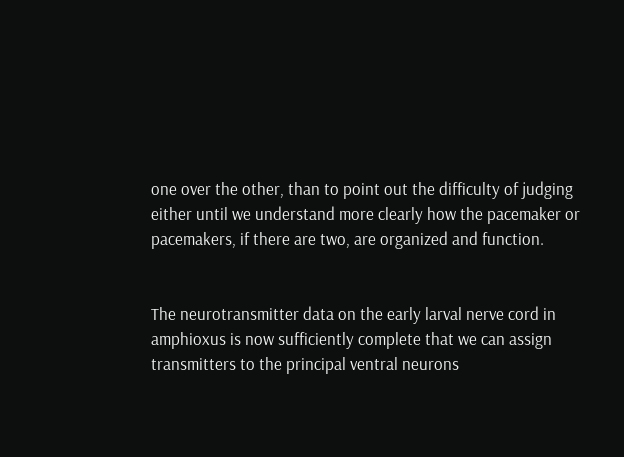one over the other, than to point out the difficulty of judging either until we understand more clearly how the pacemaker or pacemakers, if there are two, are organized and function.


The neurotransmitter data on the early larval nerve cord in amphioxus is now sufficiently complete that we can assign transmitters to the principal ventral neurons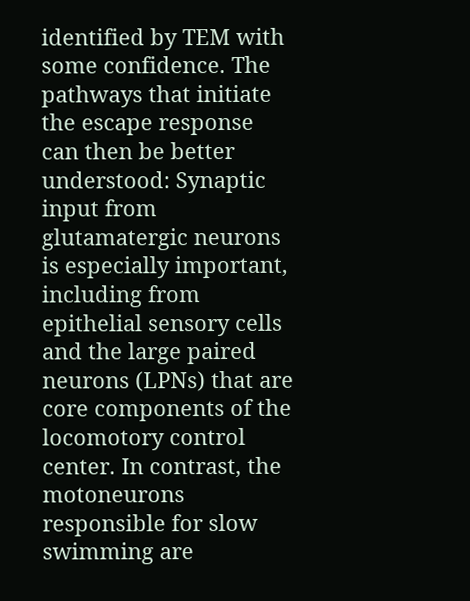identified by TEM with some confidence. The pathways that initiate the escape response can then be better understood: Synaptic input from glutamatergic neurons is especially important, including from epithelial sensory cells and the large paired neurons (LPNs) that are core components of the locomotory control center. In contrast, the motoneurons responsible for slow swimming are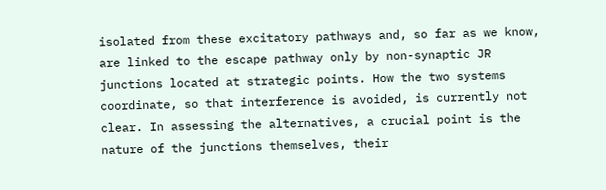isolated from these excitatory pathways and, so far as we know, are linked to the escape pathway only by non-synaptic JR junctions located at strategic points. How the two systems coordinate, so that interference is avoided, is currently not clear. In assessing the alternatives, a crucial point is the nature of the junctions themselves, their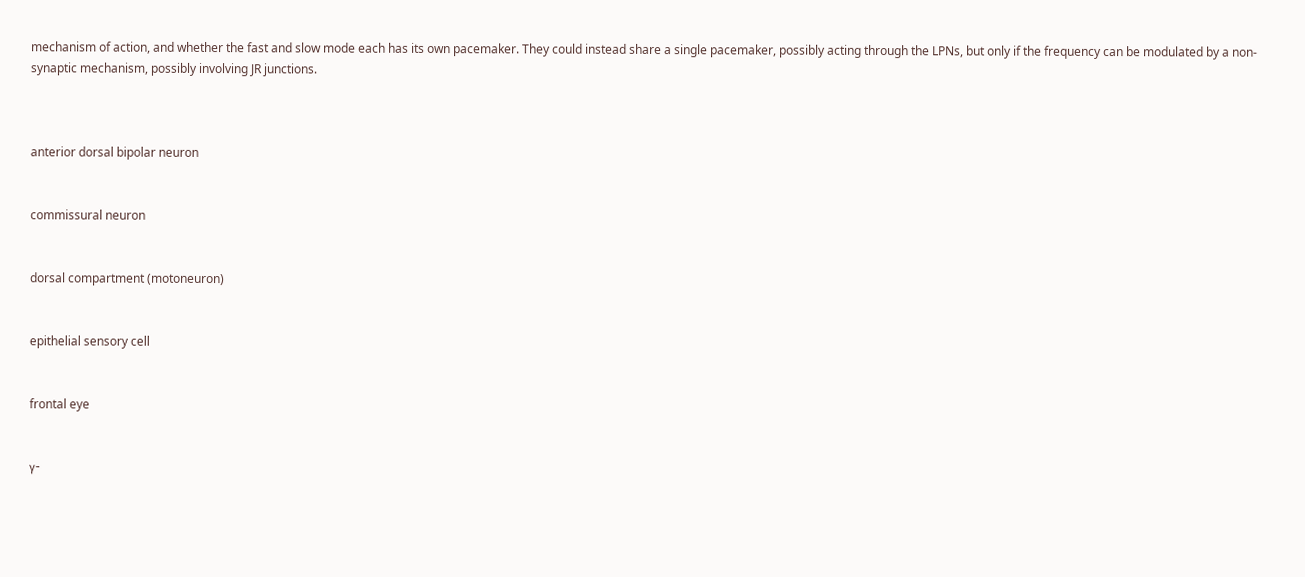mechanism of action, and whether the fast and slow mode each has its own pacemaker. They could instead share a single pacemaker, possibly acting through the LPNs, but only if the frequency can be modulated by a non-synaptic mechanism, possibly involving JR junctions.



anterior dorsal bipolar neuron


commissural neuron


dorsal compartment (motoneuron)


epithelial sensory cell


frontal eye


γ-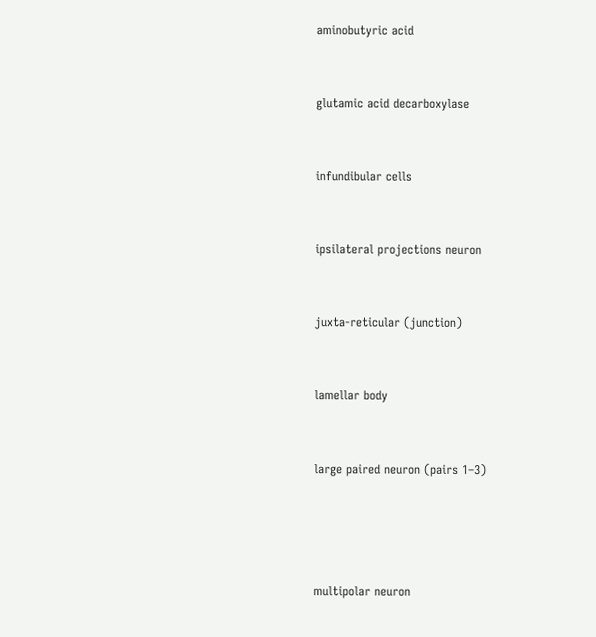aminobutyric acid


glutamic acid decarboxylase


infundibular cells


ipsilateral projections neuron


juxta-reticular (junction)


lamellar body


large paired neuron (pairs 1–3)




multipolar neuron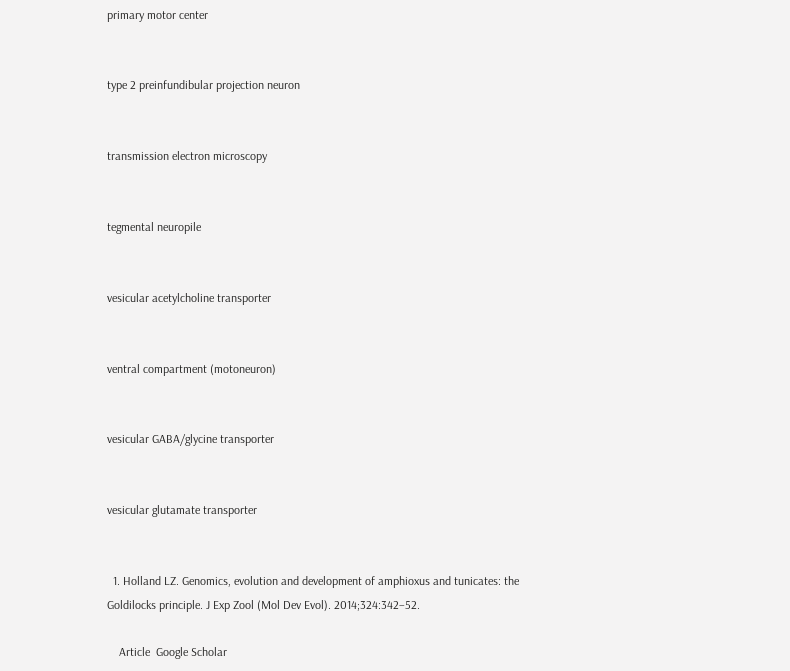primary motor center


type 2 preinfundibular projection neuron


transmission electron microscopy


tegmental neuropile


vesicular acetylcholine transporter


ventral compartment (motoneuron)


vesicular GABA/glycine transporter


vesicular glutamate transporter


  1. Holland LZ. Genomics, evolution and development of amphioxus and tunicates: the Goldilocks principle. J Exp Zool (Mol Dev Evol). 2014;324:342–52.

    Article  Google Scholar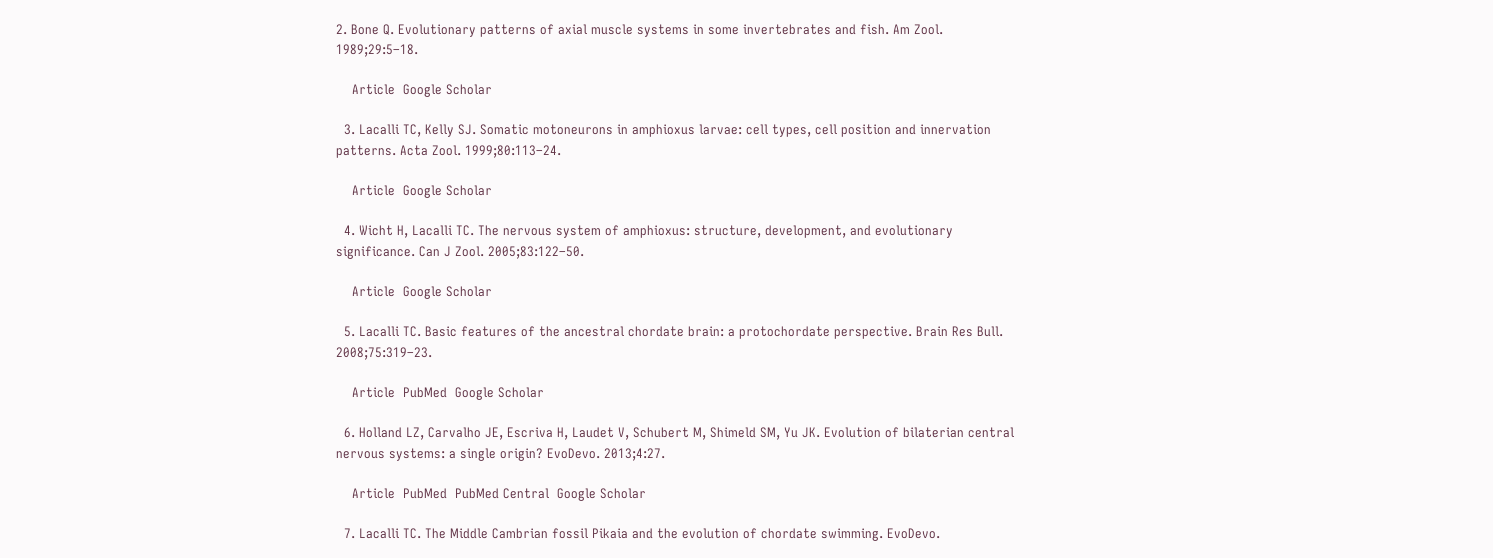2. Bone Q. Evolutionary patterns of axial muscle systems in some invertebrates and fish. Am Zool. 1989;29:5–18.

    Article  Google Scholar

  3. Lacalli TC, Kelly SJ. Somatic motoneurons in amphioxus larvae: cell types, cell position and innervation patterns. Acta Zool. 1999;80:113–24.

    Article  Google Scholar

  4. Wicht H, Lacalli TC. The nervous system of amphioxus: structure, development, and evolutionary significance. Can J Zool. 2005;83:122–50.

    Article  Google Scholar

  5. Lacalli TC. Basic features of the ancestral chordate brain: a protochordate perspective. Brain Res Bull. 2008;75:319–23.

    Article  PubMed  Google Scholar

  6. Holland LZ, Carvalho JE, Escriva H, Laudet V, Schubert M, Shimeld SM, Yu JK. Evolution of bilaterian central nervous systems: a single origin? EvoDevo. 2013;4:27.

    Article  PubMed  PubMed Central  Google Scholar

  7. Lacalli TC. The Middle Cambrian fossil Pikaia and the evolution of chordate swimming. EvoDevo.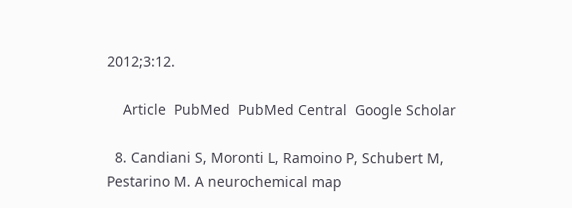2012;3:12.

    Article  PubMed  PubMed Central  Google Scholar

  8. Candiani S, Moronti L, Ramoino P, Schubert M, Pestarino M. A neurochemical map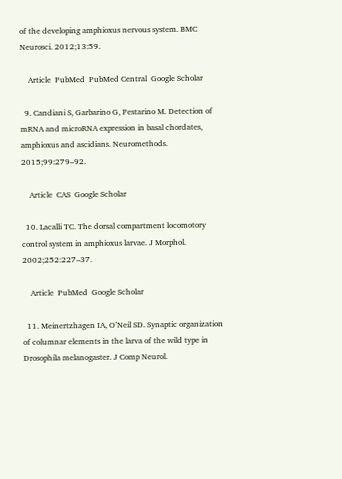of the developing amphioxus nervous system. BMC Neurosci. 2012;13:59.

    Article  PubMed  PubMed Central  Google Scholar

  9. Candiani S, Garbarino G, Pestarino M. Detection of mRNA and microRNA expression in basal chordates, amphioxus and ascidians. Neuromethods. 2015;99:279–92.

    Article  CAS  Google Scholar

  10. Lacalli TC. The dorsal compartment locomotory control system in amphioxus larvae. J Morphol. 2002;252:227–37.

    Article  PubMed  Google Scholar

  11. Meinertzhagen IA, O’Neil SD. Synaptic organization of columnar elements in the larva of the wild type in Drosophila melanogaster. J Comp Neurol.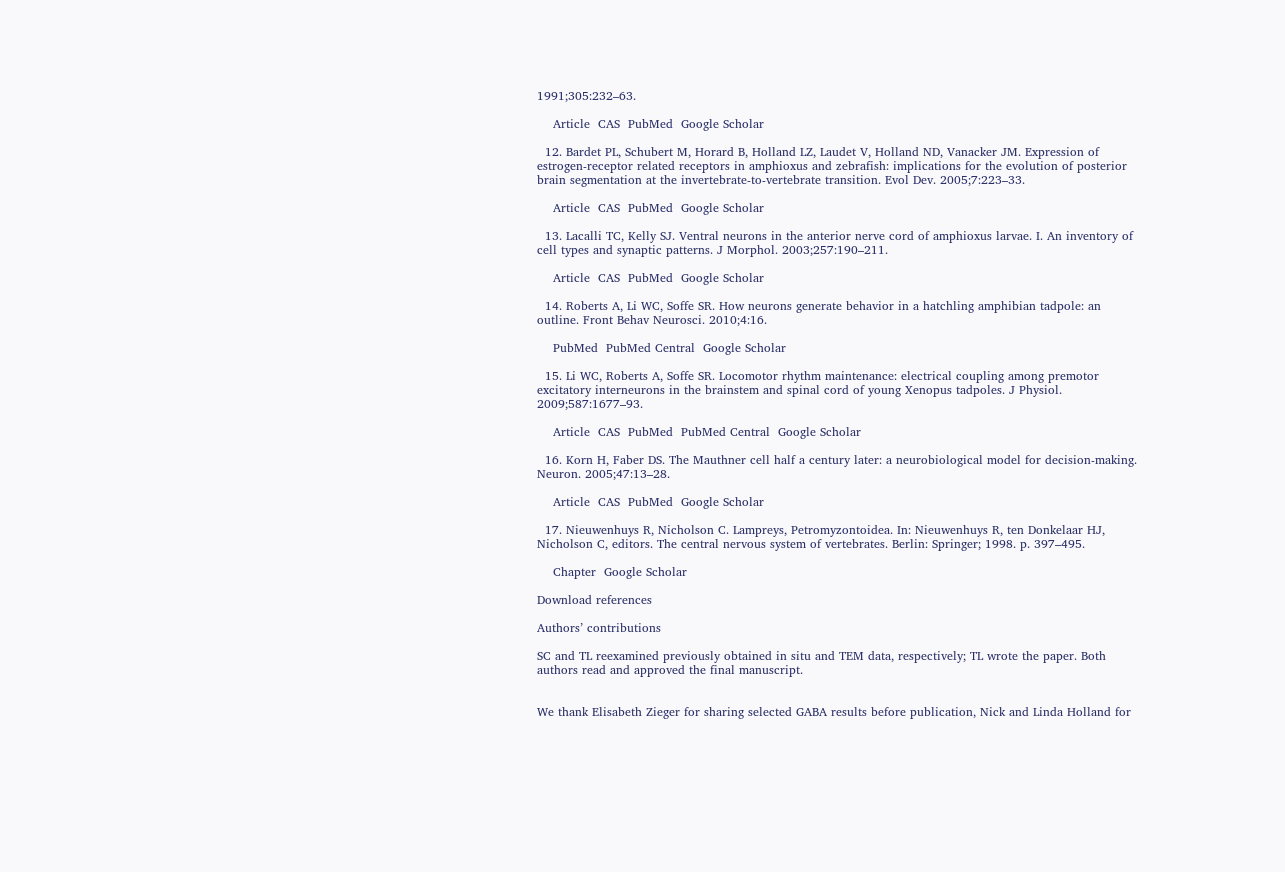1991;305:232–63.

    Article  CAS  PubMed  Google Scholar

  12. Bardet PL, Schubert M, Horard B, Holland LZ, Laudet V, Holland ND, Vanacker JM. Expression of estrogen-receptor related receptors in amphioxus and zebrafish: implications for the evolution of posterior brain segmentation at the invertebrate-to-vertebrate transition. Evol Dev. 2005;7:223–33.

    Article  CAS  PubMed  Google Scholar

  13. Lacalli TC, Kelly SJ. Ventral neurons in the anterior nerve cord of amphioxus larvae. I. An inventory of cell types and synaptic patterns. J Morphol. 2003;257:190–211.

    Article  CAS  PubMed  Google Scholar

  14. Roberts A, Li WC, Soffe SR. How neurons generate behavior in a hatchling amphibian tadpole: an outline. Front Behav Neurosci. 2010;4:16.

    PubMed  PubMed Central  Google Scholar

  15. Li WC, Roberts A, Soffe SR. Locomotor rhythm maintenance: electrical coupling among premotor excitatory interneurons in the brainstem and spinal cord of young Xenopus tadpoles. J Physiol. 2009;587:1677–93.

    Article  CAS  PubMed  PubMed Central  Google Scholar

  16. Korn H, Faber DS. The Mauthner cell half a century later: a neurobiological model for decision-making. Neuron. 2005;47:13–28.

    Article  CAS  PubMed  Google Scholar

  17. Nieuwenhuys R, Nicholson C. Lampreys, Petromyzontoidea. In: Nieuwenhuys R, ten Donkelaar HJ, Nicholson C, editors. The central nervous system of vertebrates. Berlin: Springer; 1998. p. 397–495.

    Chapter  Google Scholar

Download references

Authors’ contributions

SC and TL reexamined previously obtained in situ and TEM data, respectively; TL wrote the paper. Both authors read and approved the final manuscript.


We thank Elisabeth Zieger for sharing selected GABA results before publication, Nick and Linda Holland for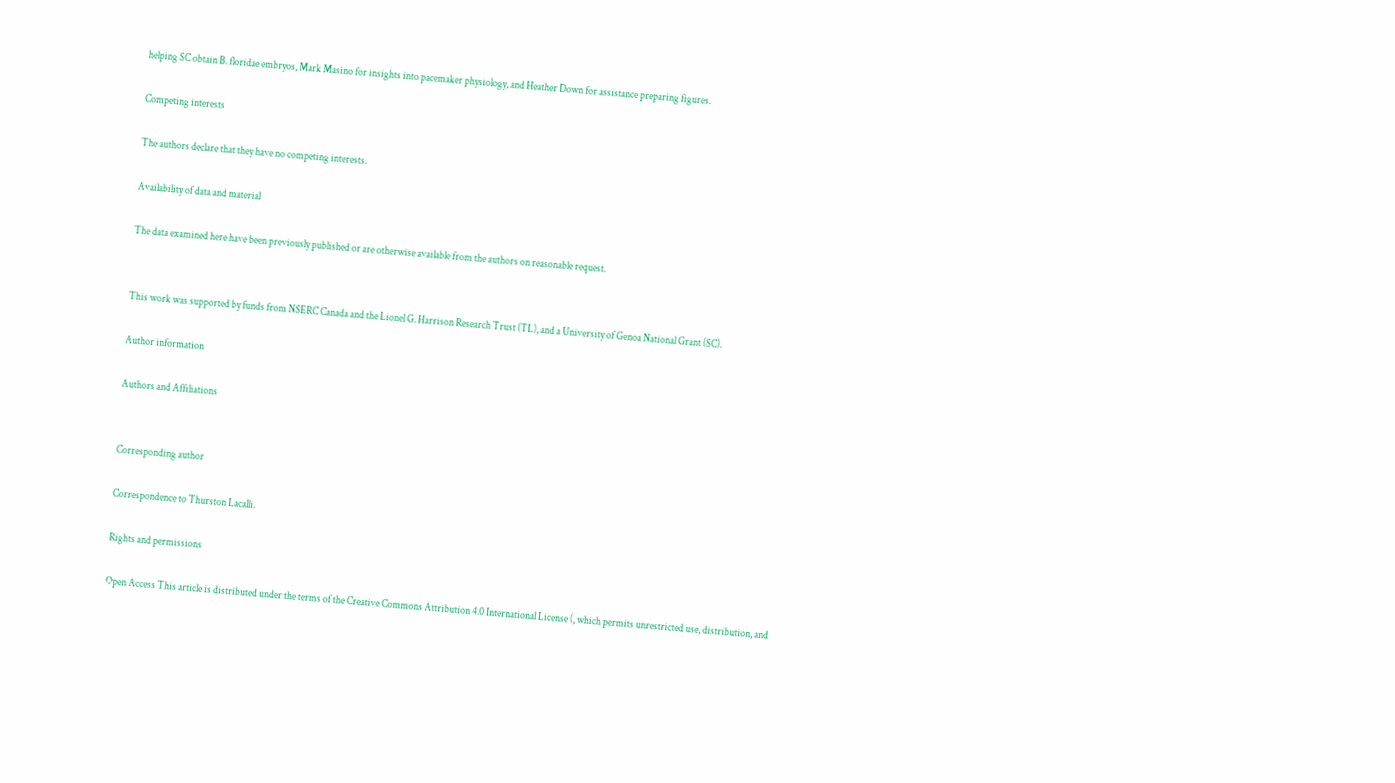helping SC obtain B. floridae embryos, Mark Masino for insights into pacemaker physiology, and Heather Down for assistance preparing figures.

Competing interests

The authors declare that they have no competing interests.

Availability of data and material

The data examined here have been previously published or are otherwise available from the authors on reasonable request.


This work was supported by funds from NSERC Canada and the Lionel G. Harrison Research Trust (TL), and a University of Genoa National Grant (SC).

Author information

Authors and Affiliations


Corresponding author

Correspondence to Thurston Lacalli.

Rights and permissions

Open Access This article is distributed under the terms of the Creative Commons Attribution 4.0 International License (, which permits unrestricted use, distribution, and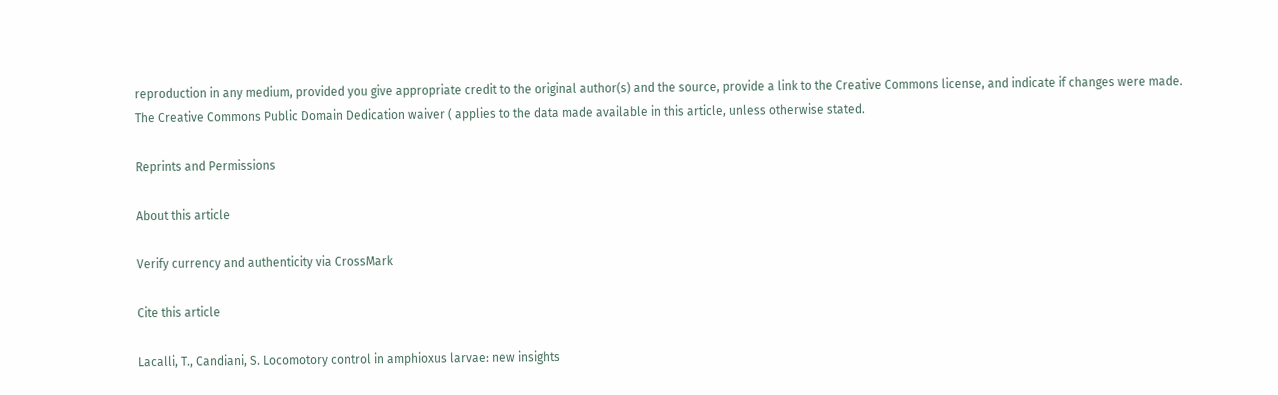reproduction in any medium, provided you give appropriate credit to the original author(s) and the source, provide a link to the Creative Commons license, and indicate if changes were made. The Creative Commons Public Domain Dedication waiver ( applies to the data made available in this article, unless otherwise stated.

Reprints and Permissions

About this article

Verify currency and authenticity via CrossMark

Cite this article

Lacalli, T., Candiani, S. Locomotory control in amphioxus larvae: new insights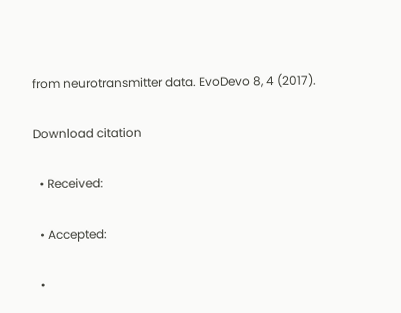from neurotransmitter data. EvoDevo 8, 4 (2017).

Download citation

  • Received:

  • Accepted:

  •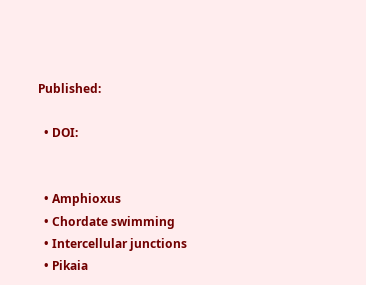Published:

  • DOI:


  • Amphioxus
  • Chordate swimming
  • Intercellular junctions
  • Pikaia